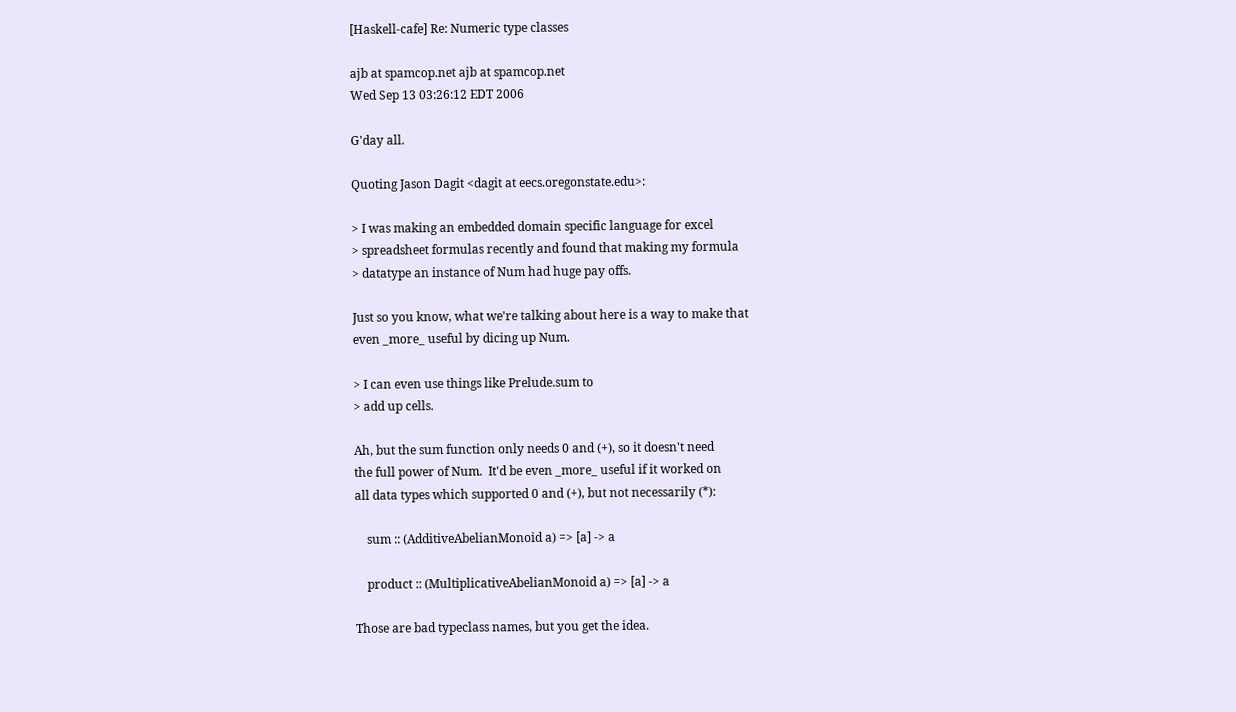[Haskell-cafe] Re: Numeric type classes

ajb at spamcop.net ajb at spamcop.net
Wed Sep 13 03:26:12 EDT 2006

G'day all.

Quoting Jason Dagit <dagit at eecs.oregonstate.edu>:

> I was making an embedded domain specific language for excel
> spreadsheet formulas recently and found that making my formula
> datatype an instance of Num had huge pay offs.

Just so you know, what we're talking about here is a way to make that
even _more_ useful by dicing up Num.

> I can even use things like Prelude.sum to
> add up cells.

Ah, but the sum function only needs 0 and (+), so it doesn't need
the full power of Num.  It'd be even _more_ useful if it worked on
all data types which supported 0 and (+), but not necessarily (*):

    sum :: (AdditiveAbelianMonoid a) => [a] -> a

    product :: (MultiplicativeAbelianMonoid a) => [a] -> a

Those are bad typeclass names, but you get the idea.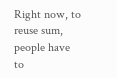Right now, to reuse sum, people have to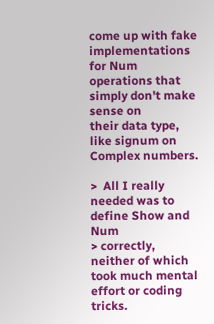come up with fake
implementations for Num operations that simply don't make sense on
their data type, like signum on Complex numbers.

>  All I really needed was to define Show and Num
> correctly,  neither of which took much mental effort or coding tricks.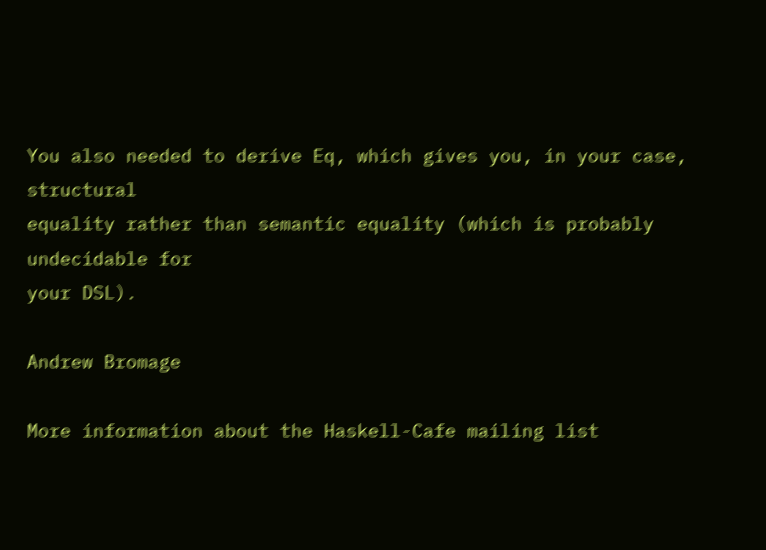You also needed to derive Eq, which gives you, in your case, structural
equality rather than semantic equality (which is probably undecidable for
your DSL).

Andrew Bromage

More information about the Haskell-Cafe mailing list